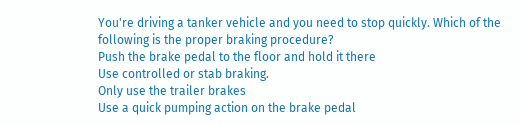You're driving a tanker vehicle and you need to stop quickly. Which of the following is the proper braking procedure?
Push the brake pedal to the floor and hold it there
Use controlled or stab braking.
Only use the trailer brakes
Use a quick pumping action on the brake pedal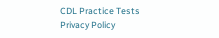CDL Practice Tests
Privacy Policy